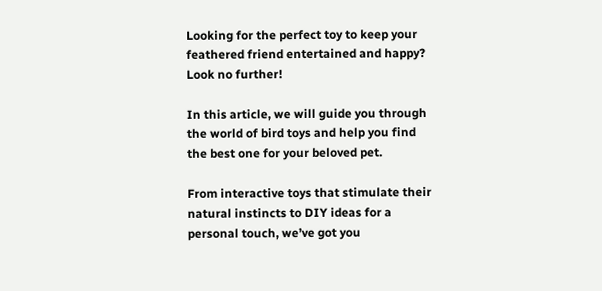Looking for the perfect toy to keep your feathered friend entertained and happy? Look no further!

In this article, we will guide you through the world of bird toys and help you find the best one for your beloved pet.

From interactive toys that stimulate their natural instincts to DIY ideas for a personal touch, we’ve got you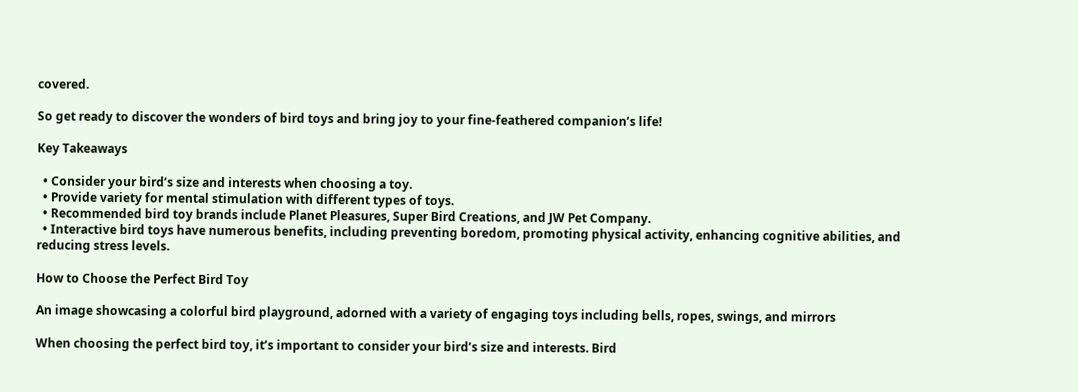covered.

So get ready to discover the wonders of bird toys and bring joy to your fine-feathered companion’s life!

Key Takeaways

  • Consider your bird’s size and interests when choosing a toy.
  • Provide variety for mental stimulation with different types of toys.
  • Recommended bird toy brands include Planet Pleasures, Super Bird Creations, and JW Pet Company.
  • Interactive bird toys have numerous benefits, including preventing boredom, promoting physical activity, enhancing cognitive abilities, and reducing stress levels.

How to Choose the Perfect Bird Toy

An image showcasing a colorful bird playground, adorned with a variety of engaging toys including bells, ropes, swings, and mirrors

When choosing the perfect bird toy, it’s important to consider your bird’s size and interests. Bird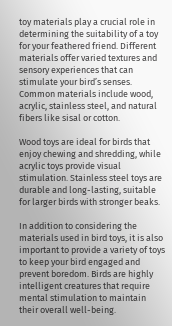toy materials play a crucial role in determining the suitability of a toy for your feathered friend. Different materials offer varied textures and sensory experiences that can stimulate your bird’s senses. Common materials include wood, acrylic, stainless steel, and natural fibers like sisal or cotton.

Wood toys are ideal for birds that enjoy chewing and shredding, while acrylic toys provide visual stimulation. Stainless steel toys are durable and long-lasting, suitable for larger birds with stronger beaks.

In addition to considering the materials used in bird toys, it is also important to provide a variety of toys to keep your bird engaged and prevent boredom. Birds are highly intelligent creatures that require mental stimulation to maintain their overall well-being.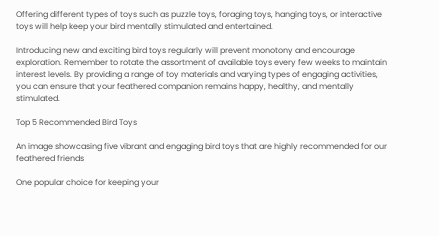Offering different types of toys such as puzzle toys, foraging toys, hanging toys, or interactive toys will help keep your bird mentally stimulated and entertained.

Introducing new and exciting bird toys regularly will prevent monotony and encourage exploration. Remember to rotate the assortment of available toys every few weeks to maintain interest levels. By providing a range of toy materials and varying types of engaging activities, you can ensure that your feathered companion remains happy, healthy, and mentally stimulated.

Top 5 Recommended Bird Toys

An image showcasing five vibrant and engaging bird toys that are highly recommended for our feathered friends

One popular choice for keeping your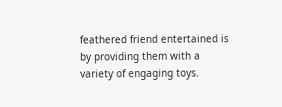feathered friend entertained is by providing them with a variety of engaging toys.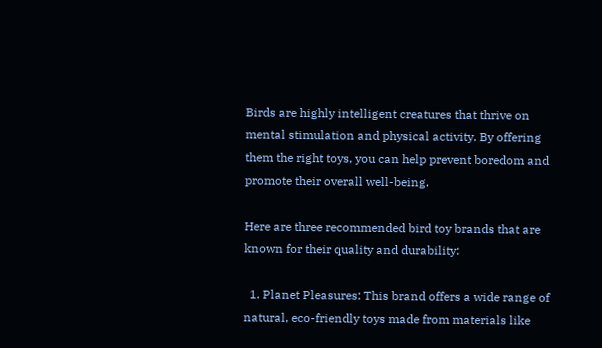Birds are highly intelligent creatures that thrive on mental stimulation and physical activity. By offering them the right toys, you can help prevent boredom and promote their overall well-being.

Here are three recommended bird toy brands that are known for their quality and durability:

  1. Planet Pleasures: This brand offers a wide range of natural, eco-friendly toys made from materials like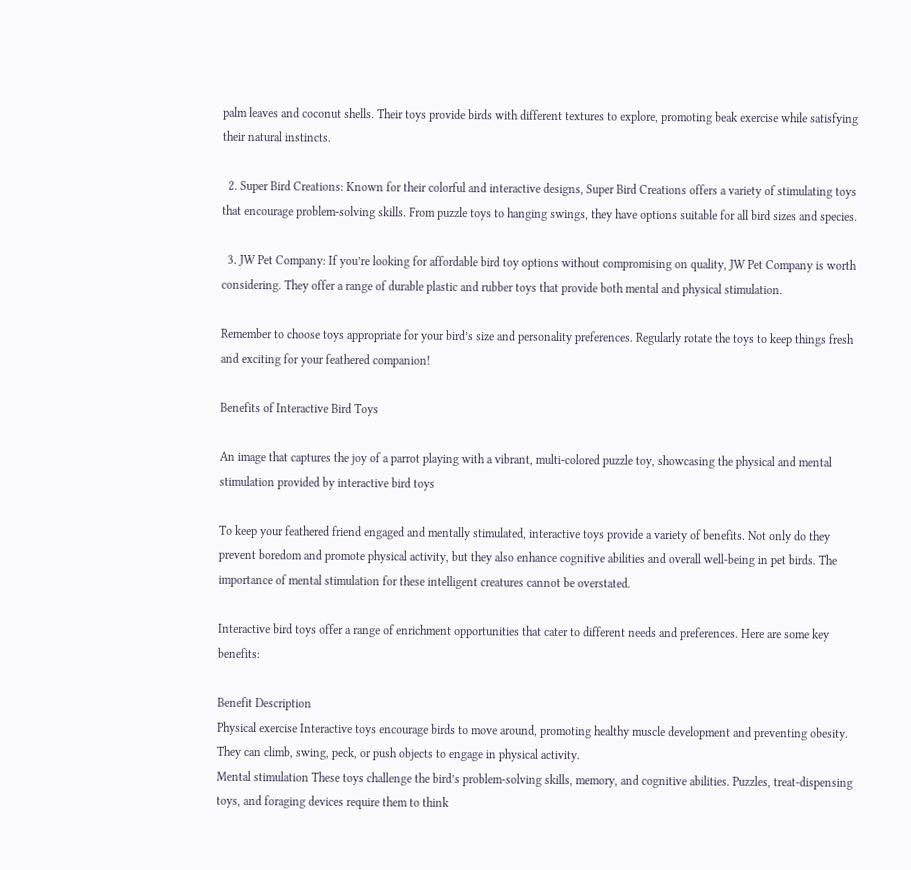palm leaves and coconut shells. Their toys provide birds with different textures to explore, promoting beak exercise while satisfying their natural instincts.

  2. Super Bird Creations: Known for their colorful and interactive designs, Super Bird Creations offers a variety of stimulating toys that encourage problem-solving skills. From puzzle toys to hanging swings, they have options suitable for all bird sizes and species.

  3. JW Pet Company: If you’re looking for affordable bird toy options without compromising on quality, JW Pet Company is worth considering. They offer a range of durable plastic and rubber toys that provide both mental and physical stimulation.

Remember to choose toys appropriate for your bird’s size and personality preferences. Regularly rotate the toys to keep things fresh and exciting for your feathered companion!

Benefits of Interactive Bird Toys

An image that captures the joy of a parrot playing with a vibrant, multi-colored puzzle toy, showcasing the physical and mental stimulation provided by interactive bird toys

To keep your feathered friend engaged and mentally stimulated, interactive toys provide a variety of benefits. Not only do they prevent boredom and promote physical activity, but they also enhance cognitive abilities and overall well-being in pet birds. The importance of mental stimulation for these intelligent creatures cannot be overstated.

Interactive bird toys offer a range of enrichment opportunities that cater to different needs and preferences. Here are some key benefits:

Benefit Description
Physical exercise Interactive toys encourage birds to move around, promoting healthy muscle development and preventing obesity. They can climb, swing, peck, or push objects to engage in physical activity.
Mental stimulation These toys challenge the bird’s problem-solving skills, memory, and cognitive abilities. Puzzles, treat-dispensing toys, and foraging devices require them to think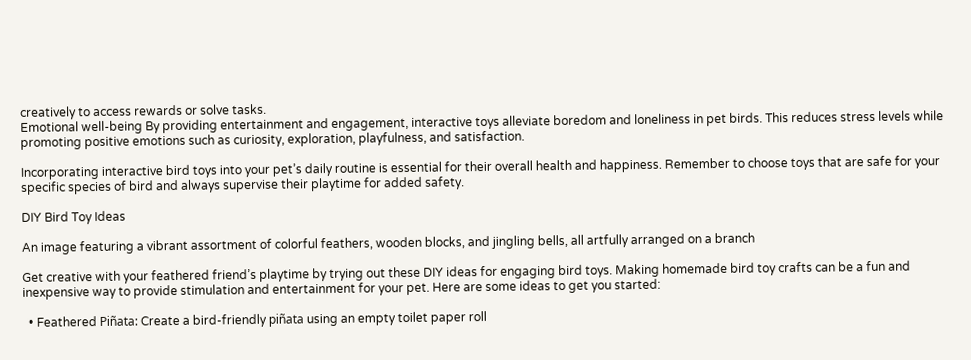creatively to access rewards or solve tasks.
Emotional well-being By providing entertainment and engagement, interactive toys alleviate boredom and loneliness in pet birds. This reduces stress levels while promoting positive emotions such as curiosity, exploration, playfulness, and satisfaction.

Incorporating interactive bird toys into your pet’s daily routine is essential for their overall health and happiness. Remember to choose toys that are safe for your specific species of bird and always supervise their playtime for added safety.

DIY Bird Toy Ideas

An image featuring a vibrant assortment of colorful feathers, wooden blocks, and jingling bells, all artfully arranged on a branch

Get creative with your feathered friend’s playtime by trying out these DIY ideas for engaging bird toys. Making homemade bird toy crafts can be a fun and inexpensive way to provide stimulation and entertainment for your pet. Here are some ideas to get you started:

  • Feathered Piñata: Create a bird-friendly piñata using an empty toilet paper roll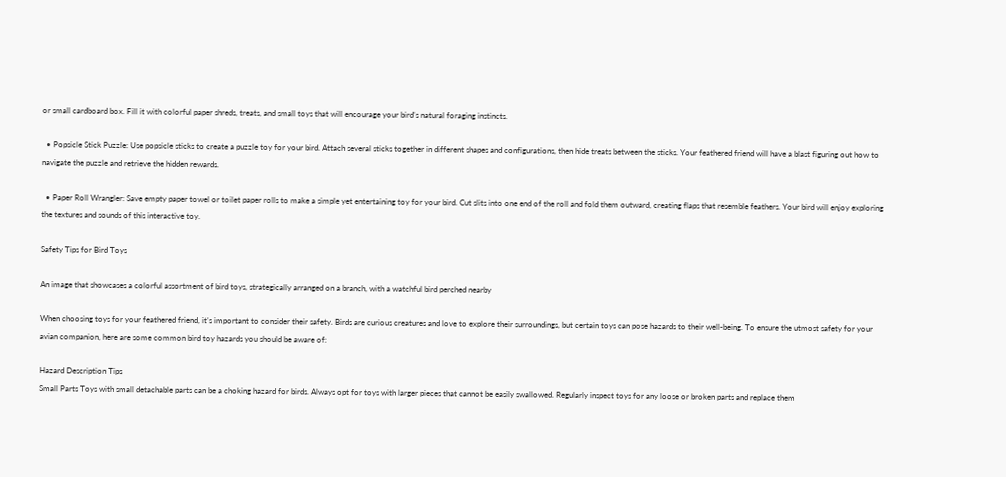or small cardboard box. Fill it with colorful paper shreds, treats, and small toys that will encourage your bird’s natural foraging instincts.

  • Popsicle Stick Puzzle: Use popsicle sticks to create a puzzle toy for your bird. Attach several sticks together in different shapes and configurations, then hide treats between the sticks. Your feathered friend will have a blast figuring out how to navigate the puzzle and retrieve the hidden rewards.

  • Paper Roll Wrangler: Save empty paper towel or toilet paper rolls to make a simple yet entertaining toy for your bird. Cut slits into one end of the roll and fold them outward, creating flaps that resemble feathers. Your bird will enjoy exploring the textures and sounds of this interactive toy.

Safety Tips for Bird Toys

An image that showcases a colorful assortment of bird toys, strategically arranged on a branch, with a watchful bird perched nearby

When choosing toys for your feathered friend, it’s important to consider their safety. Birds are curious creatures and love to explore their surroundings, but certain toys can pose hazards to their well-being. To ensure the utmost safety for your avian companion, here are some common bird toy hazards you should be aware of:

Hazard Description Tips
Small Parts Toys with small detachable parts can be a choking hazard for birds. Always opt for toys with larger pieces that cannot be easily swallowed. Regularly inspect toys for any loose or broken parts and replace them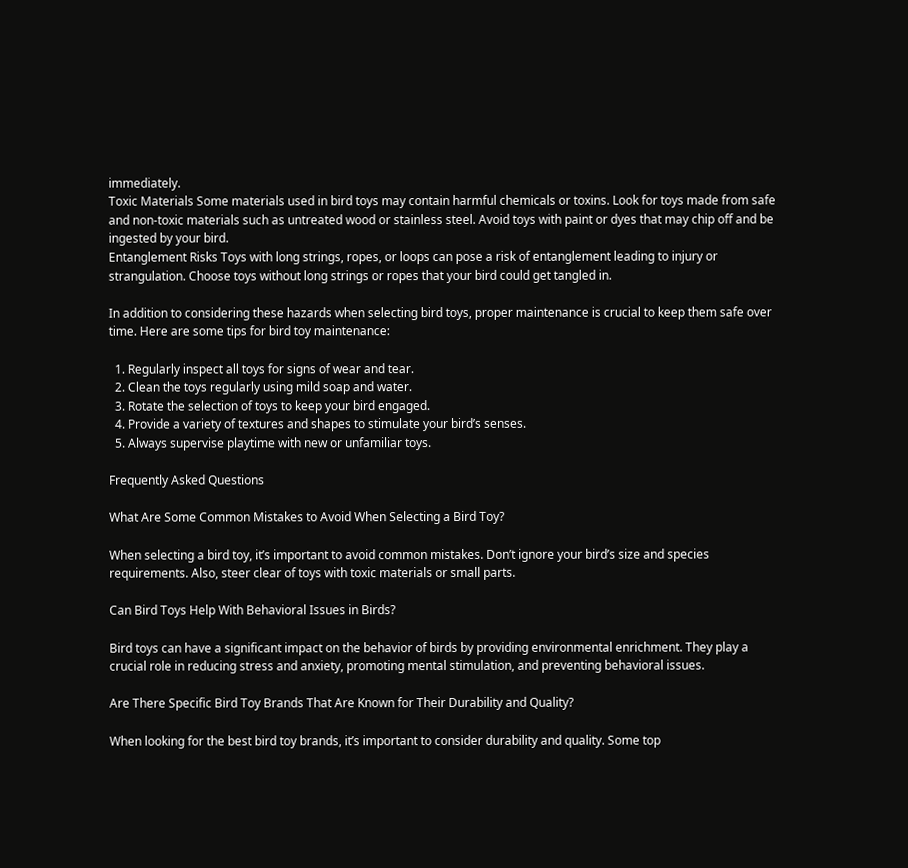immediately.
Toxic Materials Some materials used in bird toys may contain harmful chemicals or toxins. Look for toys made from safe and non-toxic materials such as untreated wood or stainless steel. Avoid toys with paint or dyes that may chip off and be ingested by your bird.
Entanglement Risks Toys with long strings, ropes, or loops can pose a risk of entanglement leading to injury or strangulation. Choose toys without long strings or ropes that your bird could get tangled in.

In addition to considering these hazards when selecting bird toys, proper maintenance is crucial to keep them safe over time. Here are some tips for bird toy maintenance:

  1. Regularly inspect all toys for signs of wear and tear.
  2. Clean the toys regularly using mild soap and water.
  3. Rotate the selection of toys to keep your bird engaged.
  4. Provide a variety of textures and shapes to stimulate your bird’s senses.
  5. Always supervise playtime with new or unfamiliar toys.

Frequently Asked Questions

What Are Some Common Mistakes to Avoid When Selecting a Bird Toy?

When selecting a bird toy, it’s important to avoid common mistakes. Don’t ignore your bird’s size and species requirements. Also, steer clear of toys with toxic materials or small parts.

Can Bird Toys Help With Behavioral Issues in Birds?

Bird toys can have a significant impact on the behavior of birds by providing environmental enrichment. They play a crucial role in reducing stress and anxiety, promoting mental stimulation, and preventing behavioral issues.

Are There Specific Bird Toy Brands That Are Known for Their Durability and Quality?

When looking for the best bird toy brands, it’s important to consider durability and quality. Some top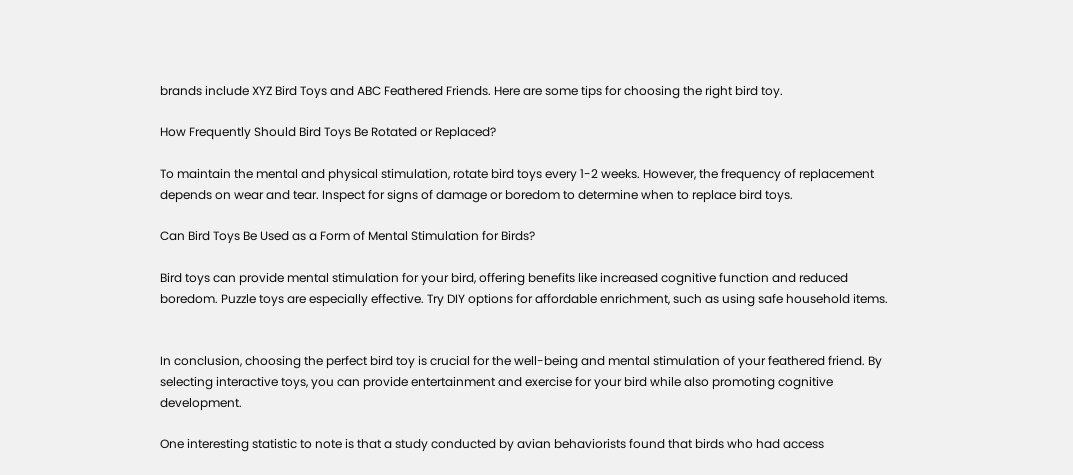brands include XYZ Bird Toys and ABC Feathered Friends. Here are some tips for choosing the right bird toy.

How Frequently Should Bird Toys Be Rotated or Replaced?

To maintain the mental and physical stimulation, rotate bird toys every 1-2 weeks. However, the frequency of replacement depends on wear and tear. Inspect for signs of damage or boredom to determine when to replace bird toys.

Can Bird Toys Be Used as a Form of Mental Stimulation for Birds?

Bird toys can provide mental stimulation for your bird, offering benefits like increased cognitive function and reduced boredom. Puzzle toys are especially effective. Try DIY options for affordable enrichment, such as using safe household items.


In conclusion, choosing the perfect bird toy is crucial for the well-being and mental stimulation of your feathered friend. By selecting interactive toys, you can provide entertainment and exercise for your bird while also promoting cognitive development.

One interesting statistic to note is that a study conducted by avian behaviorists found that birds who had access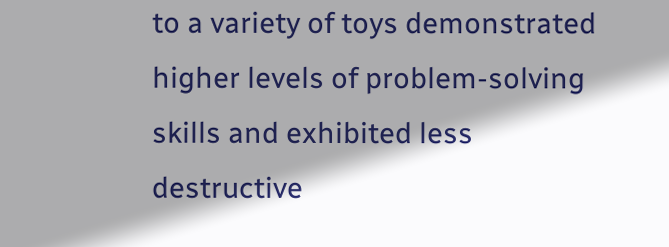to a variety of toys demonstrated higher levels of problem-solving skills and exhibited less destructive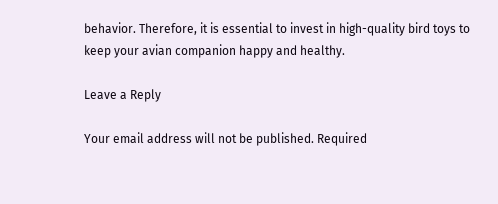behavior. Therefore, it is essential to invest in high-quality bird toys to keep your avian companion happy and healthy.

Leave a Reply

Your email address will not be published. Required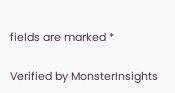fields are marked *

Verified by MonsterInsights